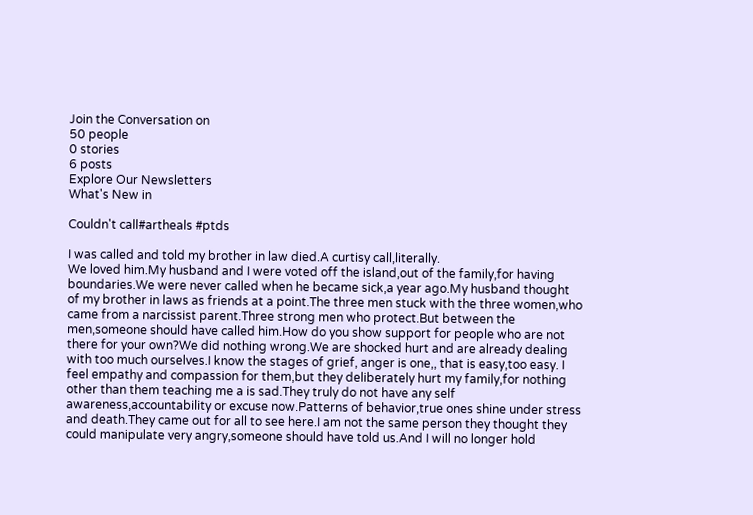Join the Conversation on
50 people
0 stories
6 posts
Explore Our Newsletters
What's New in

Couldn't call#artheals #ptds

I was called and told my brother in law died.A curtisy call,literally.
We loved him.My husband and I were voted off the island,out of the family,for having boundaries.We were never called when he became sick,a year ago.My husband thought of my brother in laws as friends at a point.The three men stuck with the three women,who came from a narcissist parent.Three strong men who protect.But between the men,someone should have called him.How do you show support for people who are not there for your own?We did nothing wrong.We are shocked hurt and are already dealing with too much ourselves.I know the stages of grief, anger is one,, that is easy,too easy. I feel empathy and compassion for them,but they deliberately hurt my family,for nothing other than them teaching me a is sad.They truly do not have any self awareness,accountability or excuse now.Patterns of behavior,true ones shine under stress and death.They came out for all to see here.I am not the same person they thought they could manipulate very angry,someone should have told us.And I will no longer hold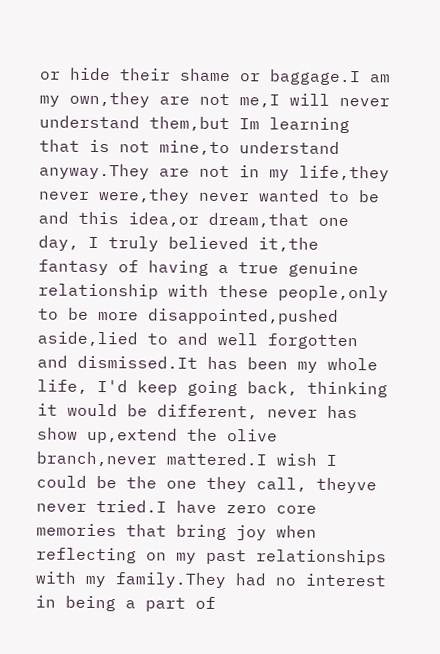or hide their shame or baggage.I am my own,they are not me,I will never understand them,but Im learning that is not mine,to understand anyway.They are not in my life,they never were,they never wanted to be and this idea,or dream,that one day, I truly believed it,the fantasy of having a true genuine relationship with these people,only to be more disappointed,pushed aside,lied to and well forgotten and dismissed.It has been my whole life, I'd keep going back, thinking it would be different, never has show up,extend the olive branch,never mattered.I wish I could be the one they call, theyve never tried.I have zero core memories that bring joy when reflecting on my past relationships with my family.They had no interest in being a part of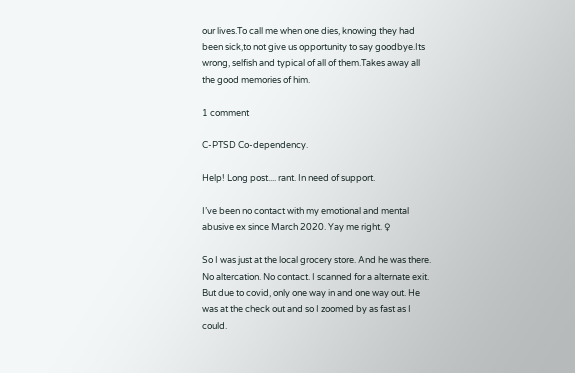our lives.To call me when one dies, knowing they had been sick,to not give us opportunity to say goodbye.Its wrong, selfish and typical of all of them.Takes away all the good memories of him.

1 comment

C-PTSD Co-dependency.

Help! Long post.... rant. In need of support.

I’ve been no contact with my emotional and mental abusive ex since March 2020. Yay me right. ♀

So I was just at the local grocery store. And he was there. No altercation. No contact. I scanned for a alternate exit. But due to covid, only one way in and one way out. He was at the check out and so I zoomed by as fast as I could.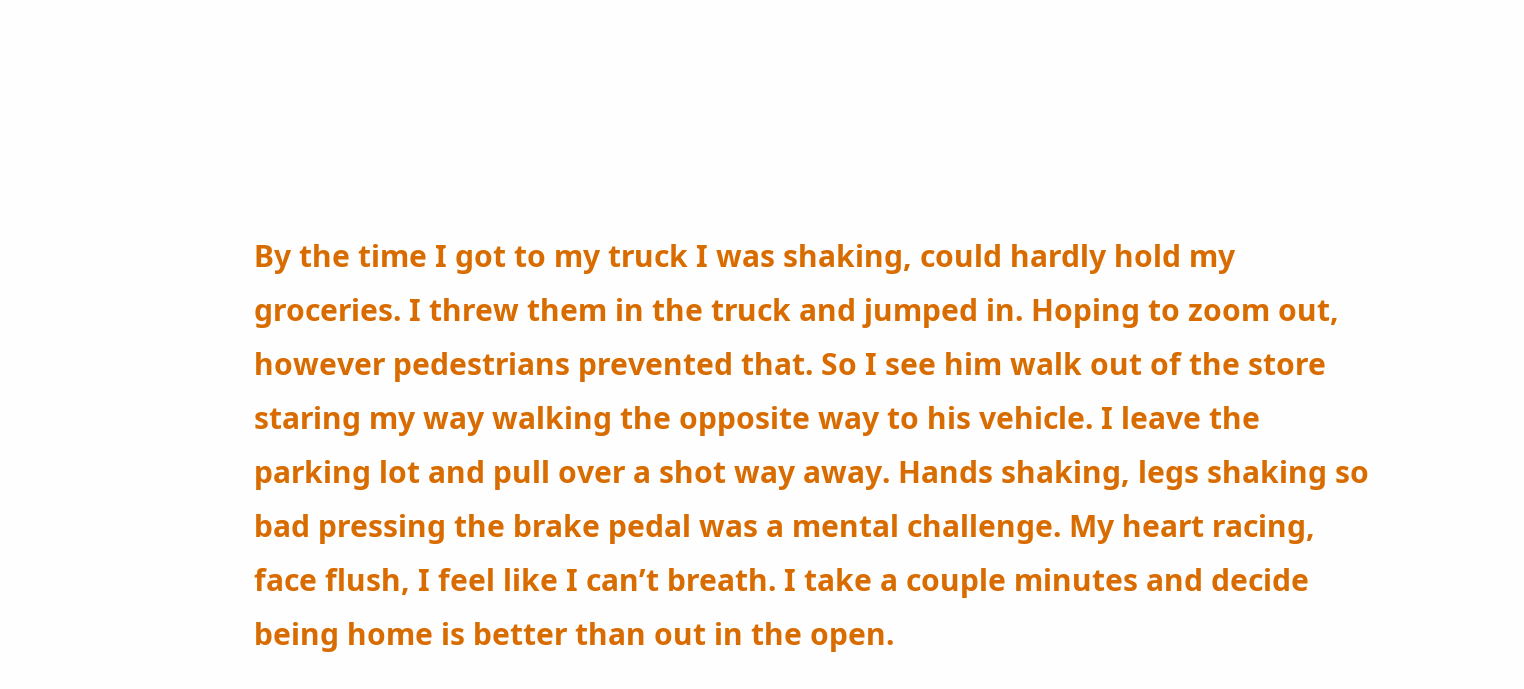By the time I got to my truck I was shaking, could hardly hold my groceries. I threw them in the truck and jumped in. Hoping to zoom out, however pedestrians prevented that. So I see him walk out of the store staring my way walking the opposite way to his vehicle. I leave the parking lot and pull over a shot way away. Hands shaking, legs shaking so bad pressing the brake pedal was a mental challenge. My heart racing, face flush, I feel like I can’t breath. I take a couple minutes and decide being home is better than out in the open.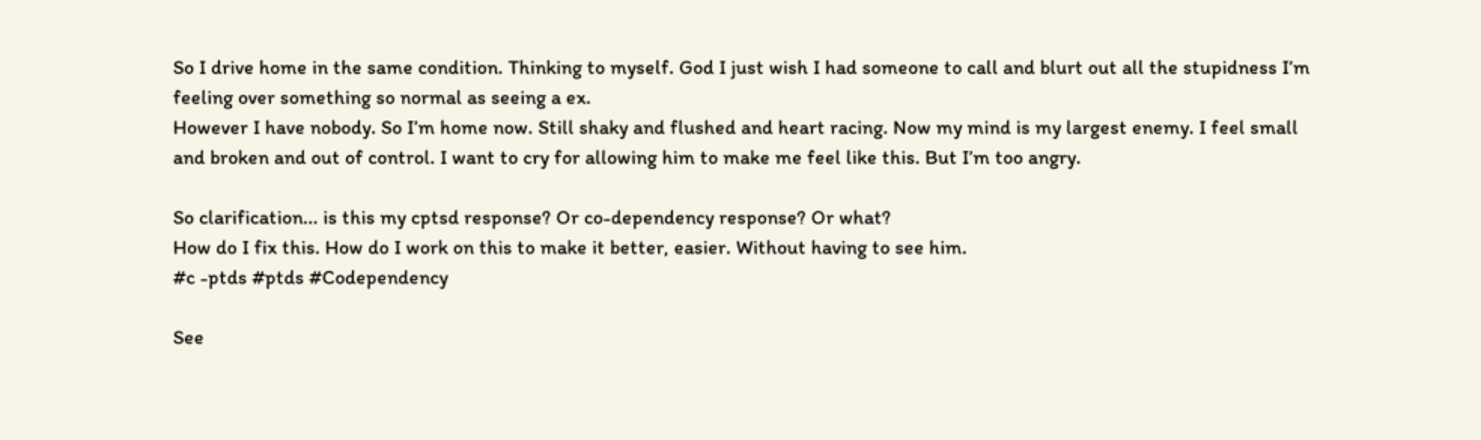So I drive home in the same condition. Thinking to myself. God I just wish I had someone to call and blurt out all the stupidness I’m feeling over something so normal as seeing a ex.
However I have nobody. So I’m home now. Still shaky and flushed and heart racing. Now my mind is my largest enemy. I feel small and broken and out of control. I want to cry for allowing him to make me feel like this. But I’m too angry.

So clarification... is this my cptsd response? Or co-dependency response? Or what?
How do I fix this. How do I work on this to make it better, easier. Without having to see him.
#c -ptds #ptds #Codependency

See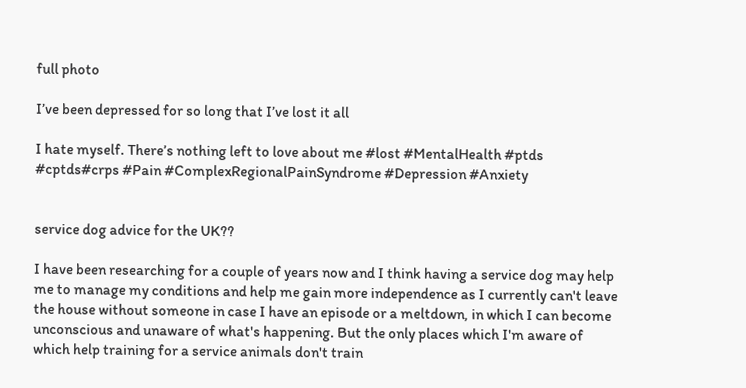full photo

I’ve been depressed for so long that I’ve lost it all

I hate myself. There’s nothing left to love about me #lost #MentalHealth #ptds #cptds#crps #Pain #ComplexRegionalPainSyndrome #Depression #Anxiety


service dog advice for the UK??

I have been researching for a couple of years now and I think having a service dog may help me to manage my conditions and help me gain more independence as I currently can't leave the house without someone in case I have an episode or a meltdown, in which I can become unconscious and unaware of what's happening. But the only places which I'm aware of which help training for a service animals don't train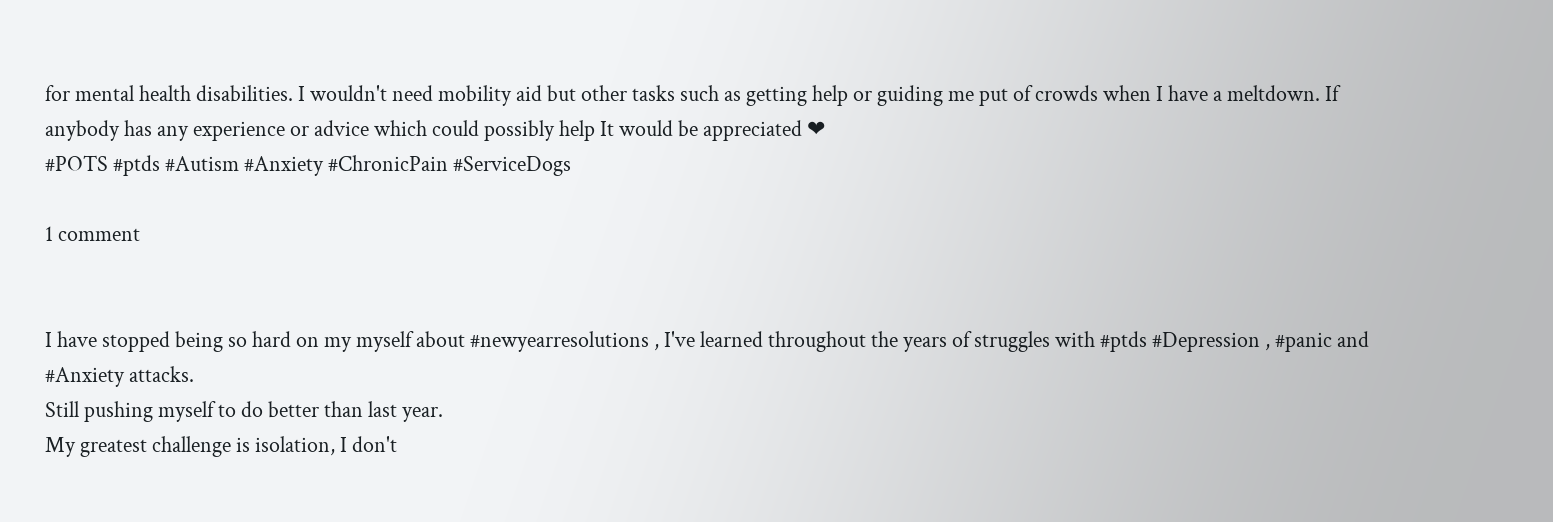for mental health disabilities. I wouldn't need mobility aid but other tasks such as getting help or guiding me put of crowds when I have a meltdown. If anybody has any experience or advice which could possibly help It would be appreciated ❤
#POTS #ptds #Autism #Anxiety #ChronicPain #ServiceDogs

1 comment


I have stopped being so hard on my myself about #newyearresolutions , I've learned throughout the years of struggles with #ptds #Depression , #panic and #Anxiety attacks.
Still pushing myself to do better than last year.
My greatest challenge is isolation, I don't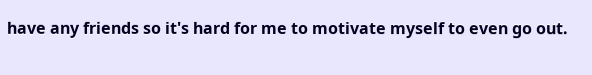have any friends so it's hard for me to motivate myself to even go out.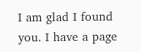I am glad I found you. I have a page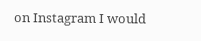on Instagram I would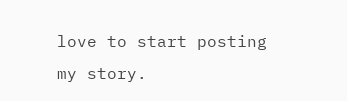love to start posting my story.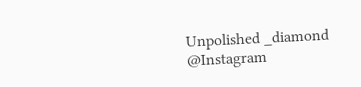Unpolished _diamond @Instagram